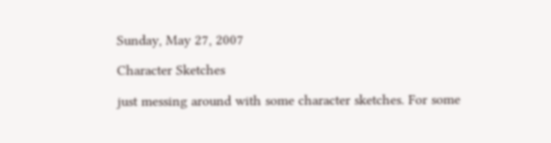Sunday, May 27, 2007

Character Sketches

just messing around with some character sketches. For some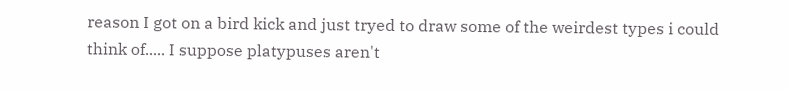reason I got on a bird kick and just tryed to draw some of the weirdest types i could think of..... I suppose platypuses aren't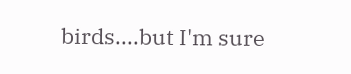birds....but I'm sure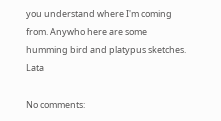you understand where I'm coming from. Anywho here are some humming bird and platypus sketches. Lata

No comments: